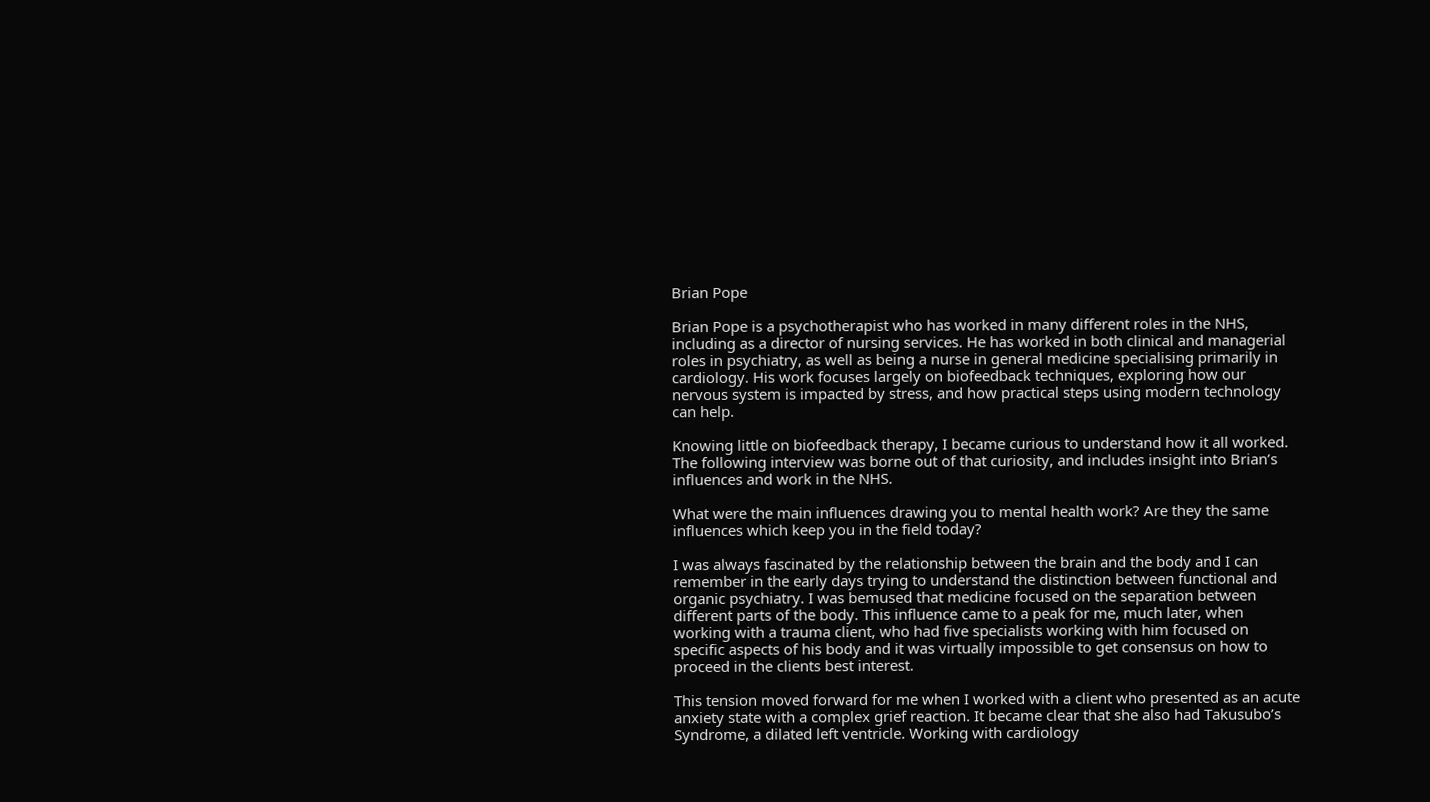Brian Pope

Brian Pope is a psychotherapist who has worked in many different roles in the NHS, including as a director of nursing services. He has worked in both clinical and managerial roles in psychiatry, as well as being a nurse in general medicine specialising primarily in cardiology. His work focuses largely on biofeedback techniques, exploring how our nervous system is impacted by stress, and how practical steps using modern technology can help.

Knowing little on biofeedback therapy, I became curious to understand how it all worked. The following interview was borne out of that curiosity, and includes insight into Brian’s influences and work in the NHS.

What were the main influences drawing you to mental health work? Are they the same influences which keep you in the field today?

I was always fascinated by the relationship between the brain and the body and I can remember in the early days trying to understand the distinction between functional and organic psychiatry. I was bemused that medicine focused on the separation between different parts of the body. This influence came to a peak for me, much later, when working with a trauma client, who had five specialists working with him focused on specific aspects of his body and it was virtually impossible to get consensus on how to proceed in the clients best interest.

This tension moved forward for me when I worked with a client who presented as an acute anxiety state with a complex grief reaction. It became clear that she also had Takusubo’s Syndrome, a dilated left ventricle. Working with cardiology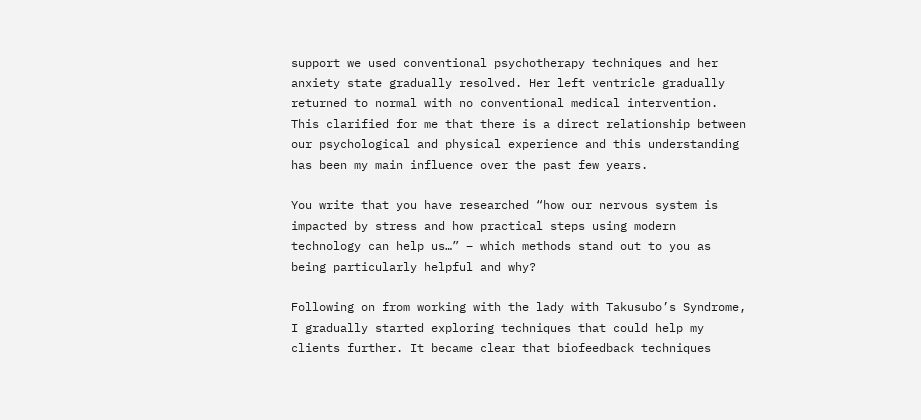support we used conventional psychotherapy techniques and her anxiety state gradually resolved. Her left ventricle gradually returned to normal with no conventional medical intervention. This clarified for me that there is a direct relationship between our psychological and physical experience and this understanding has been my main influence over the past few years.

You write that you have researched “how our nervous system is impacted by stress and how practical steps using modern technology can help us…” – which methods stand out to you as being particularly helpful and why?

Following on from working with the lady with Takusubo’s Syndrome, I gradually started exploring techniques that could help my clients further. It became clear that biofeedback techniques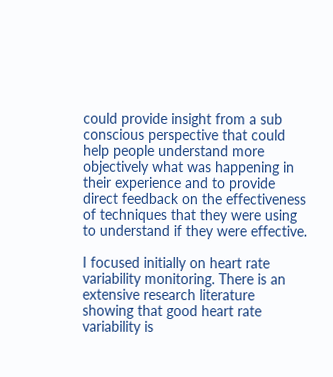could provide insight from a sub conscious perspective that could help people understand more objectively what was happening in their experience and to provide direct feedback on the effectiveness of techniques that they were using to understand if they were effective.

I focused initially on heart rate variability monitoring. There is an extensive research literature showing that good heart rate variability is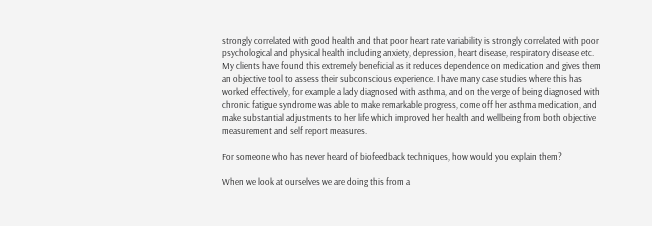strongly correlated with good health and that poor heart rate variability is strongly correlated with poor psychological and physical health including anxiety, depression, heart disease, respiratory disease etc. My clients have found this extremely beneficial as it reduces dependence on medication and gives them an objective tool to assess their subconscious experience. I have many case studies where this has worked effectively, for example a lady diagnosed with asthma, and on the verge of being diagnosed with chronic fatigue syndrome was able to make remarkable progress, come off her asthma medication, and make substantial adjustments to her life which improved her health and wellbeing from both objective measurement and self report measures.

For someone who has never heard of biofeedback techniques, how would you explain them?

When we look at ourselves we are doing this from a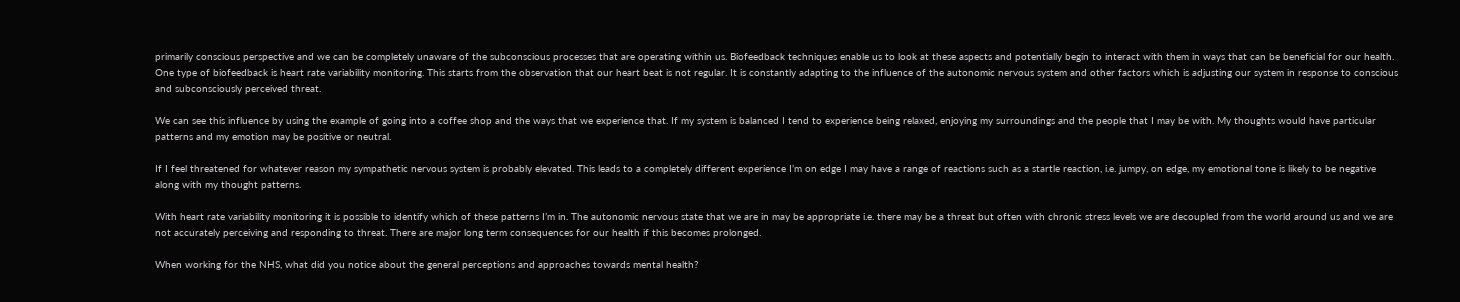primarily conscious perspective and we can be completely unaware of the subconscious processes that are operating within us. Biofeedback techniques enable us to look at these aspects and potentially begin to interact with them in ways that can be beneficial for our health. One type of biofeedback is heart rate variability monitoring. This starts from the observation that our heart beat is not regular. It is constantly adapting to the influence of the autonomic nervous system and other factors which is adjusting our system in response to conscious and subconsciously perceived threat.

We can see this influence by using the example of going into a coffee shop and the ways that we experience that. If my system is balanced I tend to experience being relaxed, enjoying my surroundings and the people that I may be with. My thoughts would have particular patterns and my emotion may be positive or neutral.

If I feel threatened for whatever reason my sympathetic nervous system is probably elevated. This leads to a completely different experience I’m on edge I may have a range of reactions such as a startle reaction, i.e. jumpy, on edge, my emotional tone is likely to be negative along with my thought patterns.

With heart rate variability monitoring it is possible to identify which of these patterns I’m in. The autonomic nervous state that we are in may be appropriate i.e. there may be a threat but often with chronic stress levels we are decoupled from the world around us and we are not accurately perceiving and responding to threat. There are major long term consequences for our health if this becomes prolonged.

When working for the NHS, what did you notice about the general perceptions and approaches towards mental health?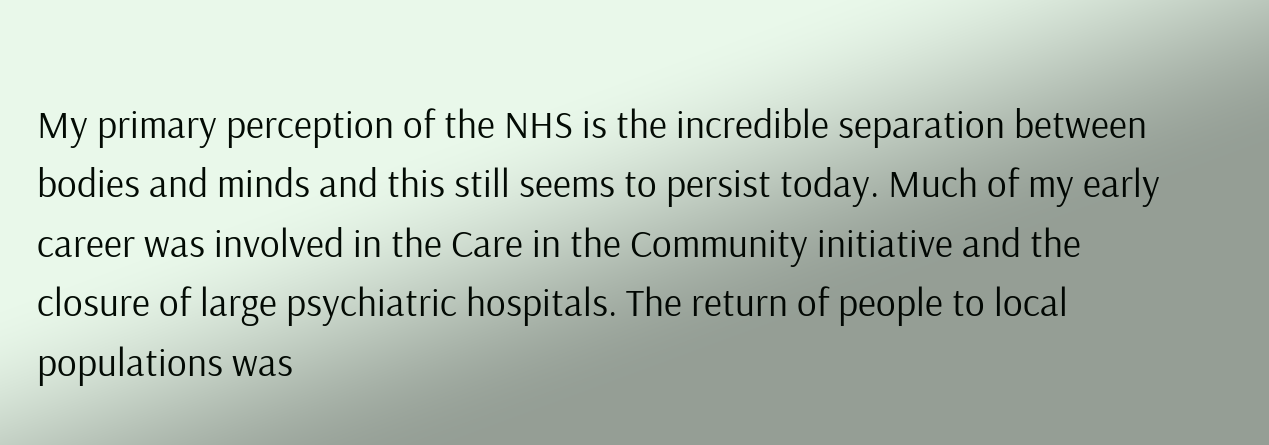My primary perception of the NHS is the incredible separation between bodies and minds and this still seems to persist today. Much of my early career was involved in the Care in the Community initiative and the closure of large psychiatric hospitals. The return of people to local populations was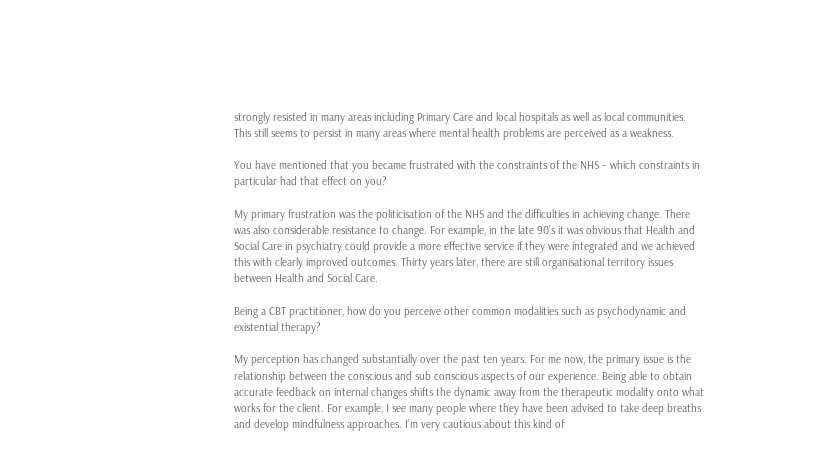strongly resisted in many areas including Primary Care and local hospitals as well as local communities. This still seems to persist in many areas where mental health problems are perceived as a weakness.

You have mentioned that you became frustrated with the constraints of the NHS – which constraints in particular had that effect on you?

My primary frustration was the politicisation of the NHS and the difficulties in achieving change. There was also considerable resistance to change. For example, in the late 90’s it was obvious that Health and Social Care in psychiatry could provide a more effective service if they were integrated and we achieved this with clearly improved outcomes. Thirty years later, there are still organisational territory issues between Health and Social Care.

Being a CBT practitioner, how do you perceive other common modalities such as psychodynamic and existential therapy?

My perception has changed substantially over the past ten years. For me now, the primary issue is the relationship between the conscious and sub conscious aspects of our experience. Being able to obtain accurate feedback on internal changes shifts the dynamic away from the therapeutic modality onto what works for the client. For example, I see many people where they have been advised to take deep breaths and develop mindfulness approaches. I’m very cautious about this kind of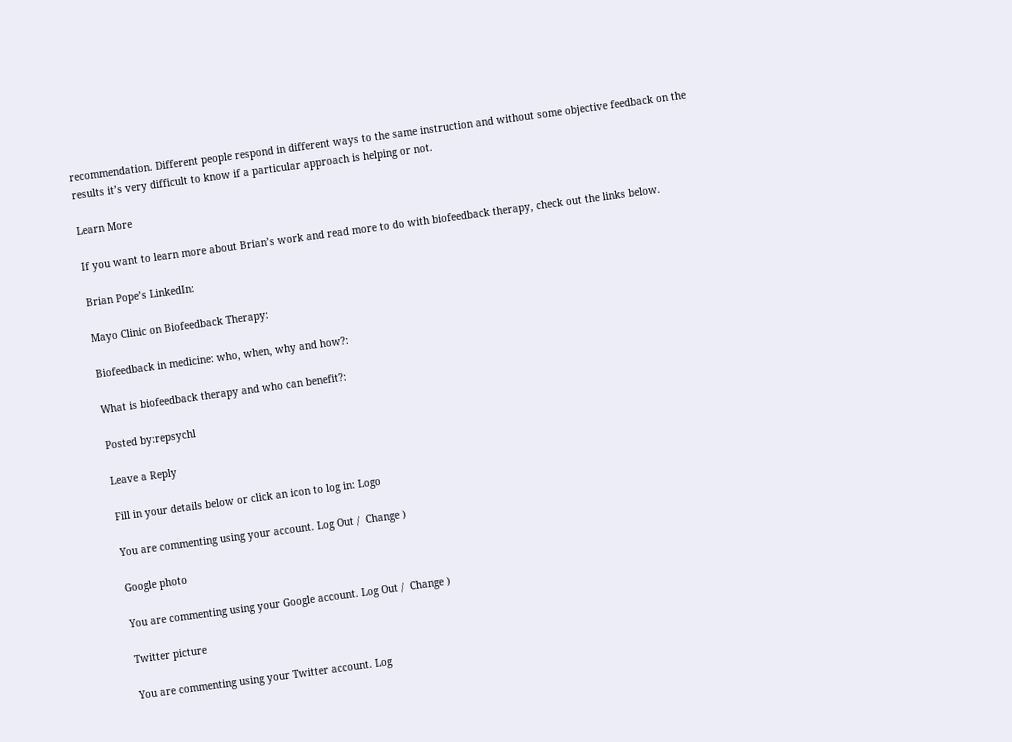recommendation. Different people respond in different ways to the same instruction and without some objective feedback on the results it’s very difficult to know if a particular approach is helping or not.

Learn More

If you want to learn more about Brian’s work and read more to do with biofeedback therapy, check out the links below.

Brian Pope’s LinkedIn:

Mayo Clinic on Biofeedback Therapy:

Biofeedback in medicine: who, when, why and how?:

What is biofeedback therapy and who can benefit?:

Posted by:repsychl

Leave a Reply

Fill in your details below or click an icon to log in: Logo

You are commenting using your account. Log Out /  Change )

Google photo

You are commenting using your Google account. Log Out /  Change )

Twitter picture

You are commenting using your Twitter account. Log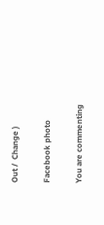Out /  Change )

Facebook photo

You are commenting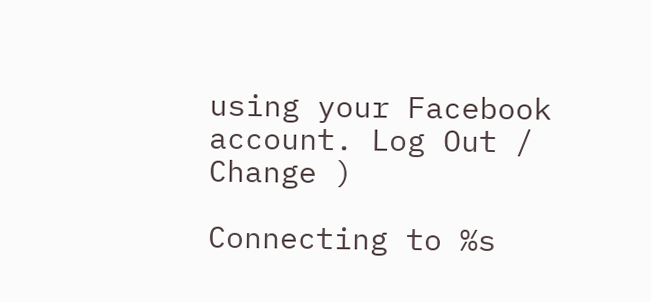using your Facebook account. Log Out /  Change )

Connecting to %s